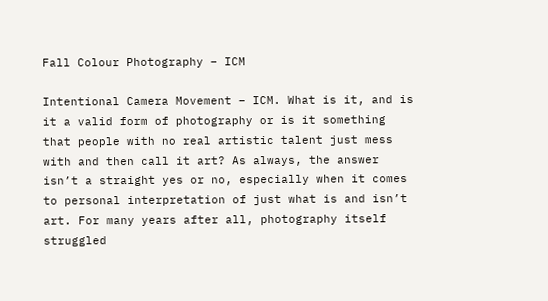Fall Colour Photography – ICM

Intentional Camera Movement – ICM. What is it, and is it a valid form of photography or is it something that people with no real artistic talent just mess with and then call it art? As always, the answer isn’t a straight yes or no, especially when it comes to personal interpretation of just what is and isn’t art. For many years after all, photography itself struggled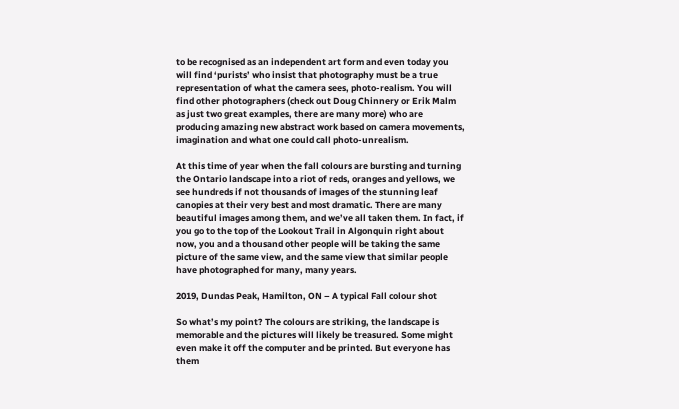to be recognised as an independent art form and even today you will find ‘purists’ who insist that photography must be a true representation of what the camera sees, photo-realism. You will find other photographers (check out Doug Chinnery or Erik Malm as just two great examples, there are many more) who are producing amazing new abstract work based on camera movements, imagination and what one could call photo-unrealism.

At this time of year when the fall colours are bursting and turning the Ontario landscape into a riot of reds, oranges and yellows, we see hundreds if not thousands of images of the stunning leaf canopies at their very best and most dramatic. There are many beautiful images among them, and we’ve all taken them. In fact, if you go to the top of the Lookout Trail in Algonquin right about now, you and a thousand other people will be taking the same picture of the same view, and the same view that similar people have photographed for many, many years.

2019, Dundas Peak, Hamilton, ON – A typical Fall colour shot

So what’s my point? The colours are striking, the landscape is memorable and the pictures will likely be treasured. Some might even make it off the computer and be printed. But everyone has them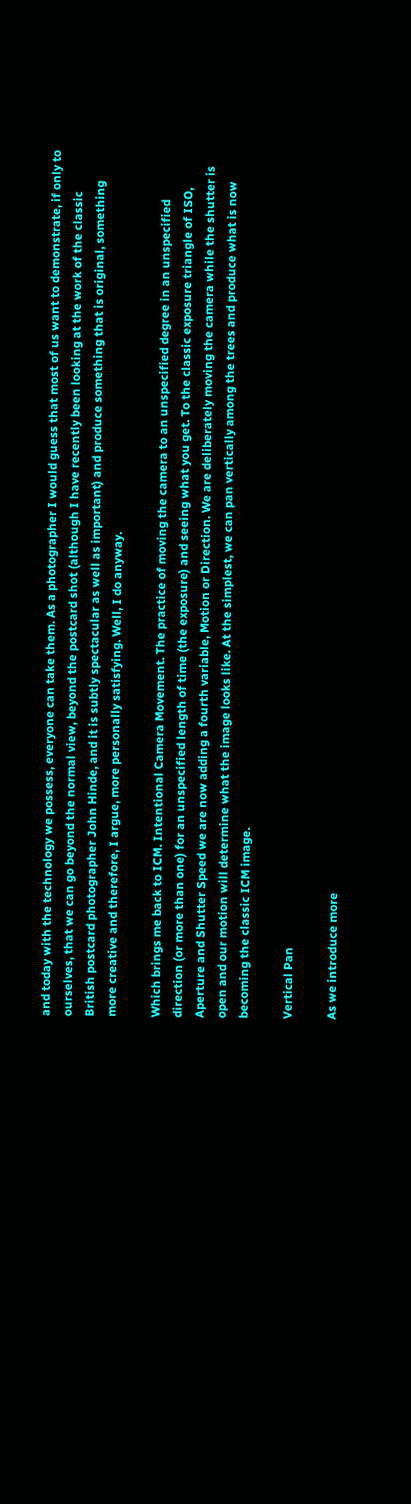and today with the technology we possess, everyone can take them. As a photographer I would guess that most of us want to demonstrate, if only to ourselves, that we can go beyond the normal view, beyond the postcard shot (although I have recently been looking at the work of the classic British postcard photographer John Hinde, and it is subtly spectacular as well as important) and produce something that is original, something more creative and therefore, I argue, more personally satisfying. Well, I do anyway.

Which brings me back to ICM. Intentional Camera Movement. The practice of moving the camera to an unspecified degree in an unspecified direction (or more than one) for an unspecified length of time (the exposure) and seeing what you get. To the classic exposure triangle of ISO, Aperture and Shutter Speed we are now adding a fourth variable, Motion or Direction. We are deliberately moving the camera while the shutter is open and our motion will determine what the image looks like. At the simplest, we can pan vertically among the trees and produce what is now becoming the classic ICM image.

Vertical Pan

As we introduce more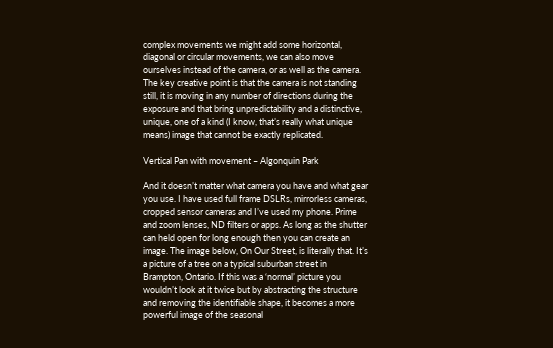complex movements we might add some horizontal, diagonal or circular movements, we can also move ourselves instead of the camera, or as well as the camera. The key creative point is that the camera is not standing still, it is moving in any number of directions during the exposure and that bring unpredictability and a distinctive, unique, one of a kind (I know, that’s really what unique means) image that cannot be exactly replicated.

Vertical Pan with movement – Algonquin Park

And it doesn’t matter what camera you have and what gear you use. I have used full frame DSLRs, mirrorless cameras, cropped sensor cameras and I’ve used my phone. Prime and zoom lenses, ND filters or apps. As long as the shutter can held open for long enough then you can create an image. The image below, On Our Street, is literally that. It’s a picture of a tree on a typical suburban street in Brampton, Ontario. If this was a ‘normal’ picture you wouldn’t look at it twice but by abstracting the structure and removing the identifiable shape, it becomes a more powerful image of the seasonal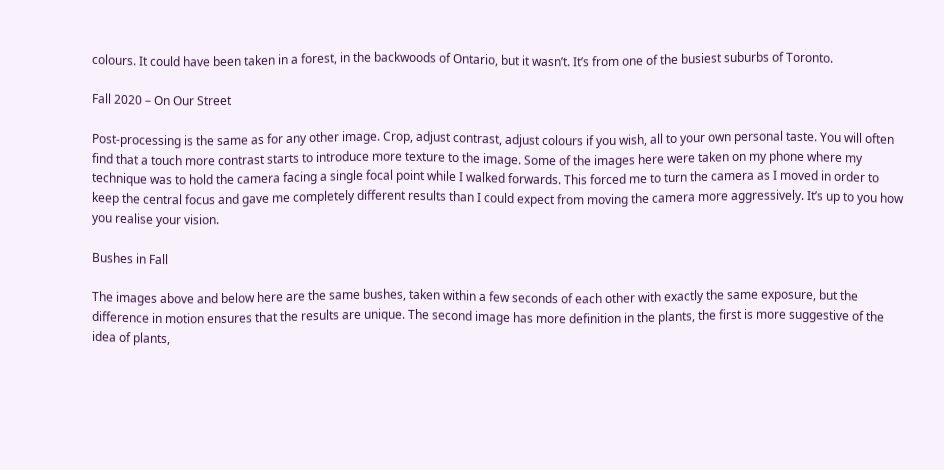colours. It could have been taken in a forest, in the backwoods of Ontario, but it wasn’t. It’s from one of the busiest suburbs of Toronto.

Fall 2020 – On Our Street

Post-processing is the same as for any other image. Crop, adjust contrast, adjust colours if you wish, all to your own personal taste. You will often find that a touch more contrast starts to introduce more texture to the image. Some of the images here were taken on my phone where my technique was to hold the camera facing a single focal point while I walked forwards. This forced me to turn the camera as I moved in order to keep the central focus and gave me completely different results than I could expect from moving the camera more aggressively. It’s up to you how you realise your vision.

Bushes in Fall

The images above and below here are the same bushes, taken within a few seconds of each other with exactly the same exposure, but the difference in motion ensures that the results are unique. The second image has more definition in the plants, the first is more suggestive of the idea of plants,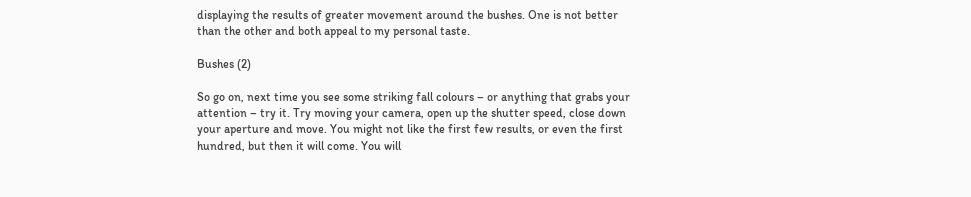displaying the results of greater movement around the bushes. One is not better than the other and both appeal to my personal taste.

Bushes (2)

So go on, next time you see some striking fall colours – or anything that grabs your attention – try it. Try moving your camera, open up the shutter speed, close down your aperture and move. You might not like the first few results, or even the first hundred, but then it will come. You will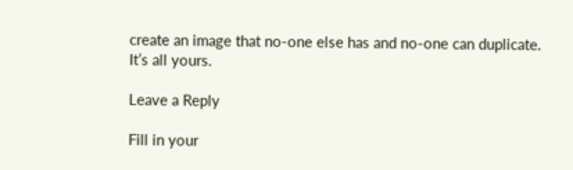create an image that no-one else has and no-one can duplicate. It’s all yours.

Leave a Reply

Fill in your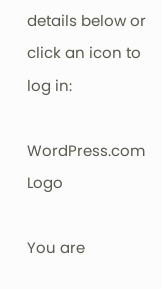details below or click an icon to log in:

WordPress.com Logo

You are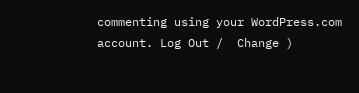commenting using your WordPress.com account. Log Out /  Change )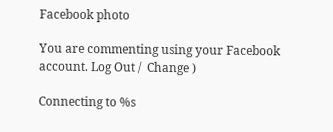Facebook photo

You are commenting using your Facebook account. Log Out /  Change )

Connecting to %s